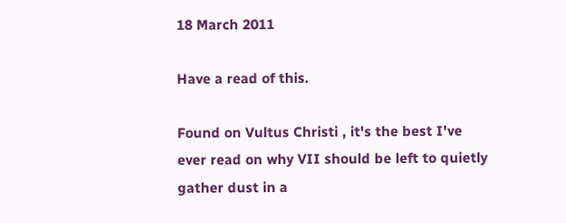18 March 2011

Have a read of this.

Found on Vultus Christi , it's the best I've ever read on why VII should be left to quietly gather dust in a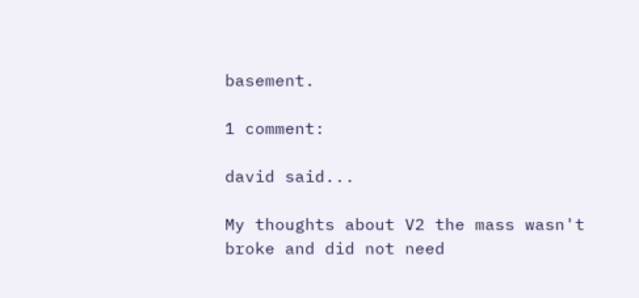basement.

1 comment:

david said...

My thoughts about V2 the mass wasn't broke and did not need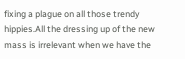fixing a plague on all those trendy hippies.All the dressing up of the new mass is irrelevant when we have the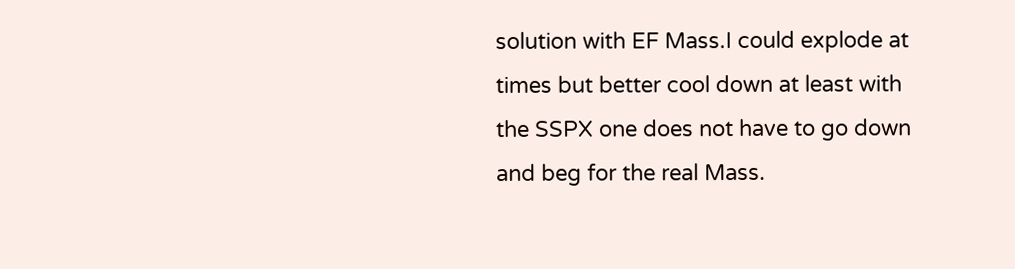solution with EF Mass.I could explode at times but better cool down at least with the SSPX one does not have to go down and beg for the real Mass.